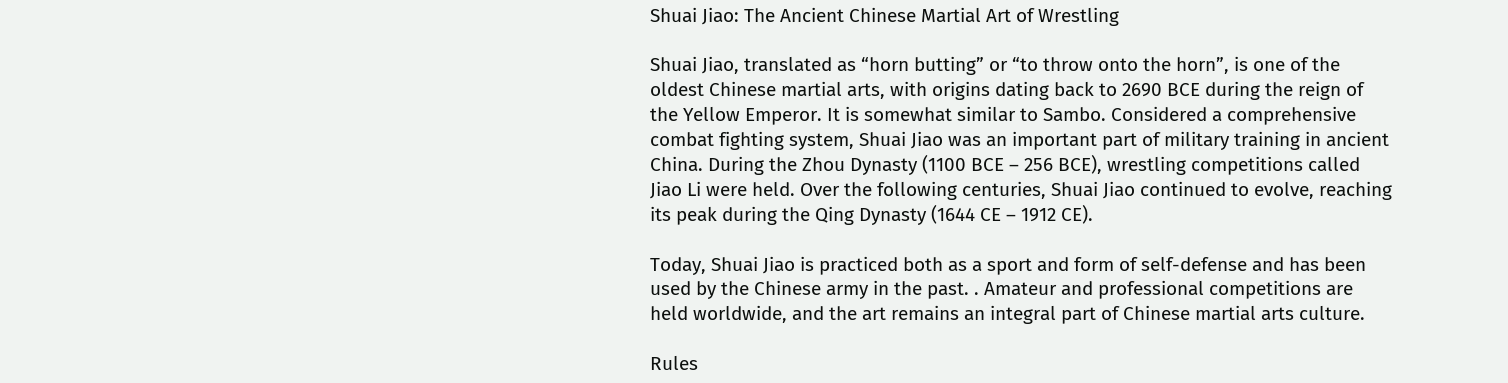Shuai Jiao: The Ancient Chinese Martial Art of Wrestling

Shuai Jiao, translated as “horn butting” or “to throw onto the horn”, is one of the oldest Chinese martial arts, with origins dating back to 2690 BCE during the reign of the Yellow Emperor. It is somewhat similar to Sambo. Considered a comprehensive combat fighting system, Shuai Jiao was an important part of military training in ancient China. During the Zhou Dynasty (1100 BCE – 256 BCE), wrestling competitions called Jiao Li were held. Over the following centuries, Shuai Jiao continued to evolve, reaching its peak during the Qing Dynasty (1644 CE – 1912 CE).

Today, Shuai Jiao is practiced both as a sport and form of self-defense and has been used by the Chinese army in the past. . Amateur and professional competitions are held worldwide, and the art remains an integral part of Chinese martial arts culture.

Rules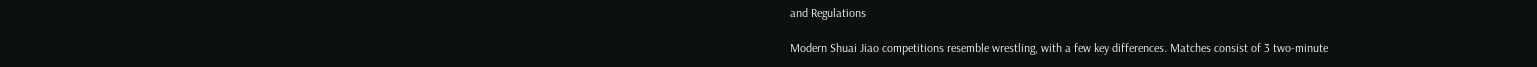and Regulations

Modern Shuai Jiao competitions resemble wrestling, with a few key differences. Matches consist of 3 two-minute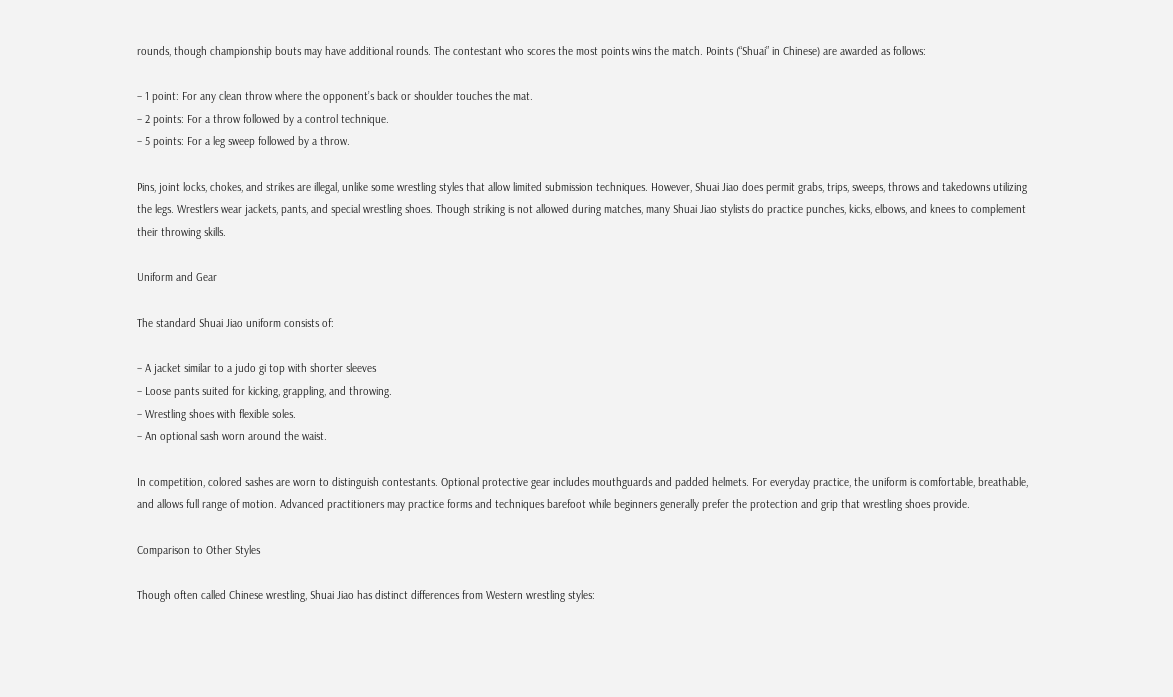rounds, though championship bouts may have additional rounds. The contestant who scores the most points wins the match. Points (“Shuai” in Chinese) are awarded as follows:

– 1 point: For any clean throw where the opponent’s back or shoulder touches the mat.
– 2 points: For a throw followed by a control technique.
– 5 points: For a leg sweep followed by a throw.

Pins, joint locks, chokes, and strikes are illegal, unlike some wrestling styles that allow limited submission techniques. However, Shuai Jiao does permit grabs, trips, sweeps, throws and takedowns utilizing the legs. Wrestlers wear jackets, pants, and special wrestling shoes. Though striking is not allowed during matches, many Shuai Jiao stylists do practice punches, kicks, elbows, and knees to complement their throwing skills.

Uniform and Gear

The standard Shuai Jiao uniform consists of:

– A jacket similar to a judo gi top with shorter sleeves
– Loose pants suited for kicking, grappling, and throwing.
– Wrestling shoes with flexible soles.
– An optional sash worn around the waist.

In competition, colored sashes are worn to distinguish contestants. Optional protective gear includes mouthguards and padded helmets. For everyday practice, the uniform is comfortable, breathable, and allows full range of motion. Advanced practitioners may practice forms and techniques barefoot while beginners generally prefer the protection and grip that wrestling shoes provide.

Comparison to Other Styles

Though often called Chinese wrestling, Shuai Jiao has distinct differences from Western wrestling styles: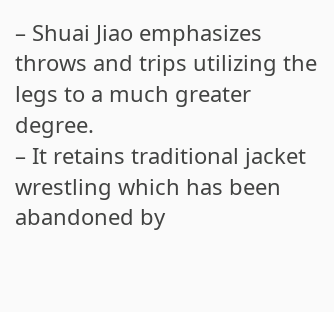– Shuai Jiao emphasizes throws and trips utilizing the legs to a much greater degree.
– It retains traditional jacket wrestling which has been abandoned by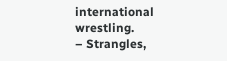international wrestling.
– Strangles,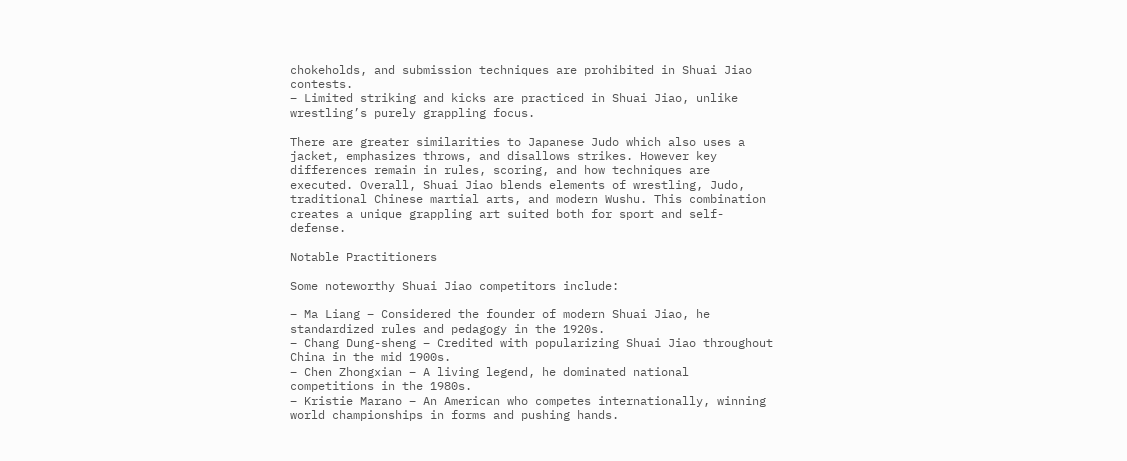chokeholds, and submission techniques are prohibited in Shuai Jiao contests.
– Limited striking and kicks are practiced in Shuai Jiao, unlike wrestling’s purely grappling focus.

There are greater similarities to Japanese Judo which also uses a jacket, emphasizes throws, and disallows strikes. However key differences remain in rules, scoring, and how techniques are executed. Overall, Shuai Jiao blends elements of wrestling, Judo, traditional Chinese martial arts, and modern Wushu. This combination creates a unique grappling art suited both for sport and self-defense.

Notable Practitioners

Some noteworthy Shuai Jiao competitors include:

– Ma Liang – Considered the founder of modern Shuai Jiao, he standardized rules and pedagogy in the 1920s.
– Chang Dung-sheng – Credited with popularizing Shuai Jiao throughout China in the mid 1900s.
– Chen Zhongxian – A living legend, he dominated national competitions in the 1980s.
– Kristie Marano – An American who competes internationally, winning world championships in forms and pushing hands.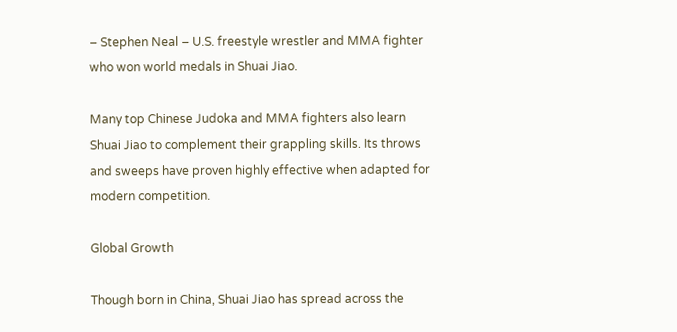– Stephen Neal – U.S. freestyle wrestler and MMA fighter who won world medals in Shuai Jiao.

Many top Chinese Judoka and MMA fighters also learn Shuai Jiao to complement their grappling skills. Its throws and sweeps have proven highly effective when adapted for modern competition.

Global Growth

Though born in China, Shuai Jiao has spread across the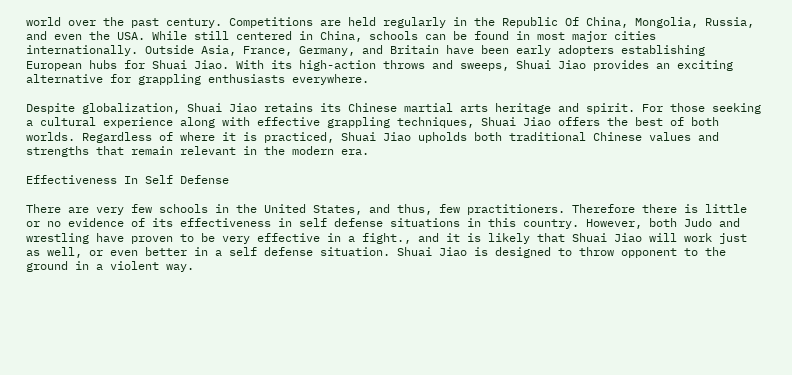world over the past century. Competitions are held regularly in the Republic Of China, Mongolia, Russia, and even the USA. While still centered in China, schools can be found in most major cities internationally. Outside Asia, France, Germany, and Britain have been early adopters establishing European hubs for Shuai Jiao. With its high-action throws and sweeps, Shuai Jiao provides an exciting alternative for grappling enthusiasts everywhere.

Despite globalization, Shuai Jiao retains its Chinese martial arts heritage and spirit. For those seeking a cultural experience along with effective grappling techniques, Shuai Jiao offers the best of both worlds. Regardless of where it is practiced, Shuai Jiao upholds both traditional Chinese values and strengths that remain relevant in the modern era.

Effectiveness In Self Defense

There are very few schools in the United States, and thus, few practitioners. Therefore there is little or no evidence of its effectiveness in self defense situations in this country. However, both Judo and wrestling have proven to be very effective in a fight., and it is likely that Shuai Jiao will work just as well, or even better in a self defense situation. Shuai Jiao is designed to throw opponent to the ground in a violent way.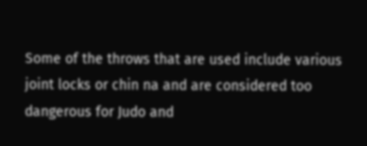Some of the throws that are used include various joint locks or chin na and are considered too dangerous for Judo and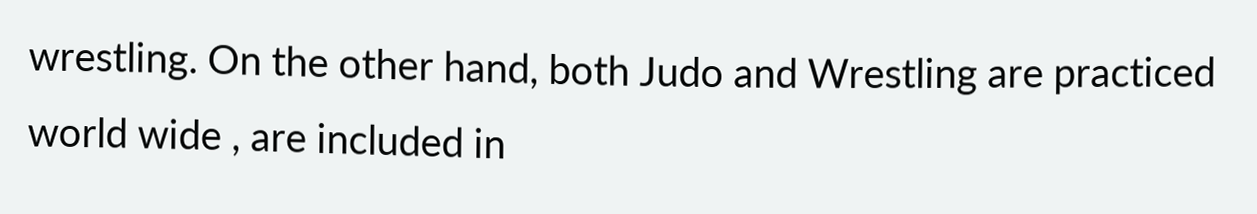wrestling. On the other hand, both Judo and Wrestling are practiced world wide , are included in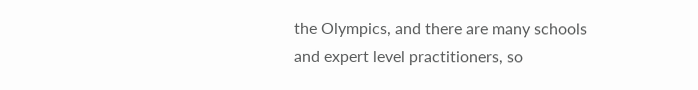the Olympics, and there are many schools and expert level practitioners, so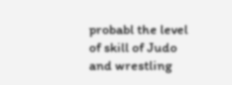probabl the level of skill of Judo and wrestling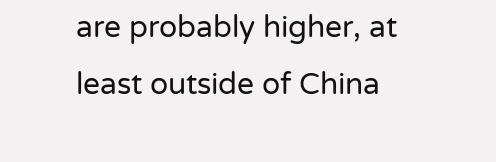are probably higher, at least outside of China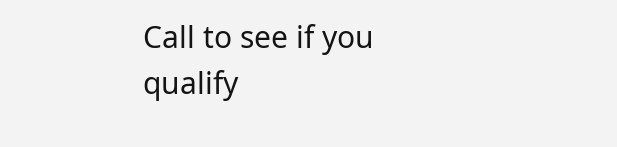Call to see if you qualify